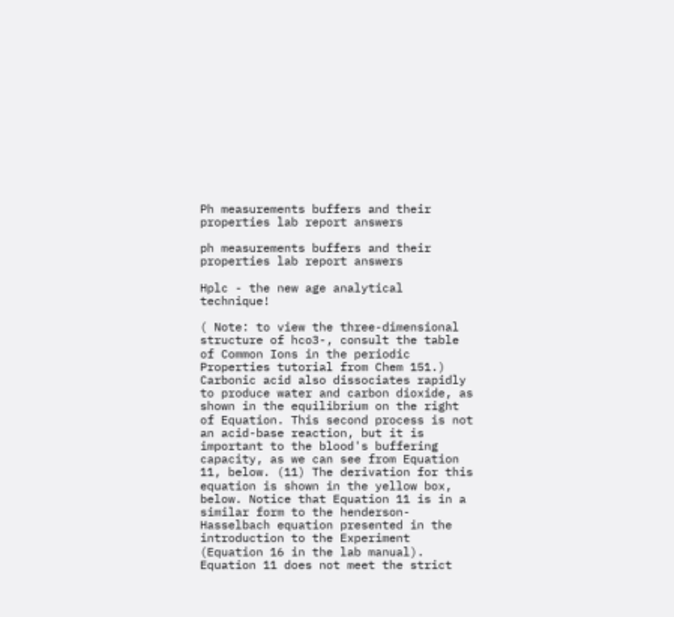Ph measurements buffers and their properties lab report answers

ph measurements buffers and their properties lab report answers

Hplc - the new age analytical technique!

( Note: to view the three-dimensional structure of hco3-, consult the table of Common Ions in the periodic Properties tutorial from Chem 151.) Carbonic acid also dissociates rapidly to produce water and carbon dioxide, as shown in the equilibrium on the right of Equation. This second process is not an acid-base reaction, but it is important to the blood's buffering capacity, as we can see from Equation 11, below. (11) The derivation for this equation is shown in the yellow box, below. Notice that Equation 11 is in a similar form to the henderson-Hasselbach equation presented in the introduction to the Experiment (Equation 16 in the lab manual). Equation 11 does not meet the strict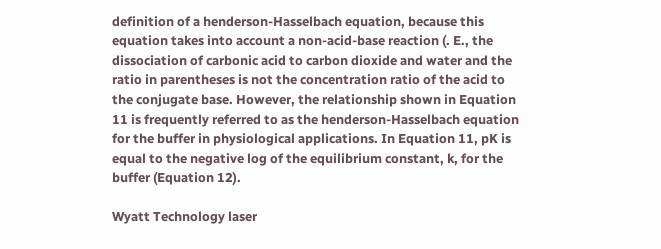definition of a henderson-Hasselbach equation, because this equation takes into account a non-acid-base reaction (. E., the dissociation of carbonic acid to carbon dioxide and water and the ratio in parentheses is not the concentration ratio of the acid to the conjugate base. However, the relationship shown in Equation 11 is frequently referred to as the henderson-Hasselbach equation for the buffer in physiological applications. In Equation 11, pK is equal to the negative log of the equilibrium constant, k, for the buffer (Equation 12).

Wyatt Technology laser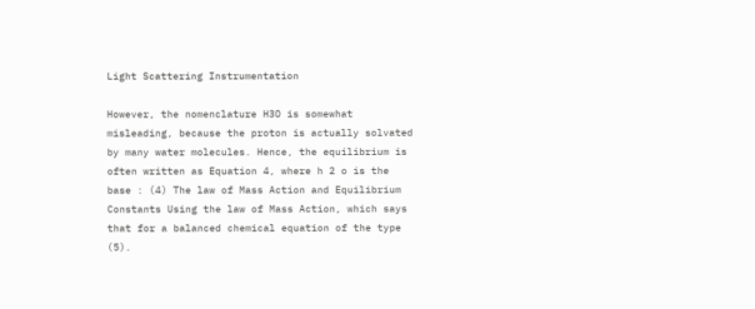Light Scattering Instrumentation

However, the nomenclature H3O is somewhat misleading, because the proton is actually solvated by many water molecules. Hence, the equilibrium is often written as Equation 4, where h 2 o is the base : (4) The law of Mass Action and Equilibrium Constants Using the law of Mass Action, which says that for a balanced chemical equation of the type (5).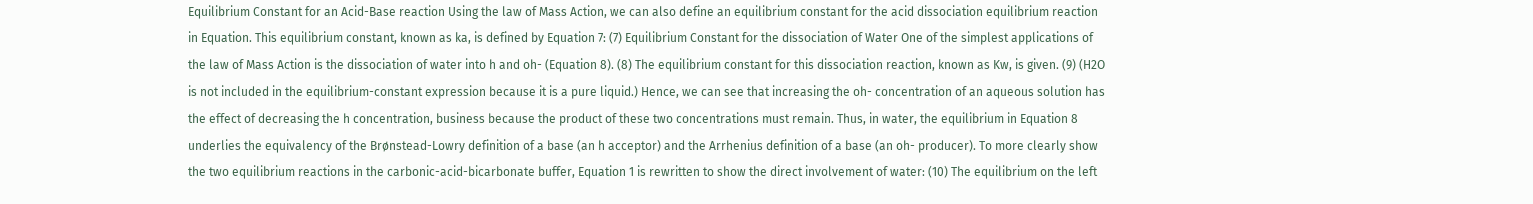Equilibrium Constant for an Acid-Base reaction Using the law of Mass Action, we can also define an equilibrium constant for the acid dissociation equilibrium reaction in Equation. This equilibrium constant, known as ka, is defined by Equation 7: (7) Equilibrium Constant for the dissociation of Water One of the simplest applications of the law of Mass Action is the dissociation of water into h and oh- (Equation 8). (8) The equilibrium constant for this dissociation reaction, known as Kw, is given. (9) (H2O is not included in the equilibrium-constant expression because it is a pure liquid.) Hence, we can see that increasing the oh- concentration of an aqueous solution has the effect of decreasing the h concentration, business because the product of these two concentrations must remain. Thus, in water, the equilibrium in Equation 8 underlies the equivalency of the Brønstead-Lowry definition of a base (an h acceptor) and the Arrhenius definition of a base (an oh- producer). To more clearly show the two equilibrium reactions in the carbonic-acid-bicarbonate buffer, Equation 1 is rewritten to show the direct involvement of water: (10) The equilibrium on the left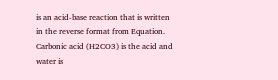is an acid-base reaction that is written in the reverse format from Equation. Carbonic acid (H2CO3) is the acid and water is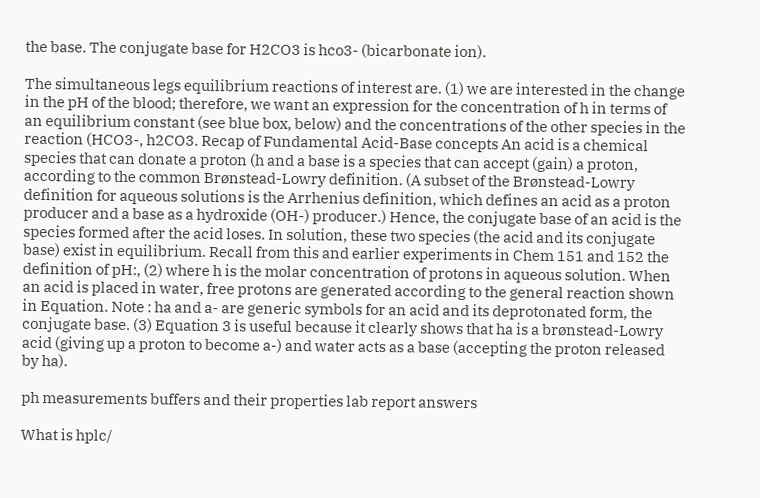the base. The conjugate base for H2CO3 is hco3- (bicarbonate ion).

The simultaneous legs equilibrium reactions of interest are. (1) we are interested in the change in the pH of the blood; therefore, we want an expression for the concentration of h in terms of an equilibrium constant (see blue box, below) and the concentrations of the other species in the reaction (HCO3-, h2CO3. Recap of Fundamental Acid-Base concepts An acid is a chemical species that can donate a proton (h and a base is a species that can accept (gain) a proton, according to the common Brønstead-Lowry definition. (A subset of the Brønstead-Lowry definition for aqueous solutions is the Arrhenius definition, which defines an acid as a proton producer and a base as a hydroxide (OH-) producer.) Hence, the conjugate base of an acid is the species formed after the acid loses. In solution, these two species (the acid and its conjugate base) exist in equilibrium. Recall from this and earlier experiments in Chem 151 and 152 the definition of pH:, (2) where h is the molar concentration of protons in aqueous solution. When an acid is placed in water, free protons are generated according to the general reaction shown in Equation. Note : ha and a- are generic symbols for an acid and its deprotonated form, the conjugate base. (3) Equation 3 is useful because it clearly shows that ha is a brønstead-Lowry acid (giving up a proton to become a-) and water acts as a base (accepting the proton released by ha).

ph measurements buffers and their properties lab report answers

What is hplc/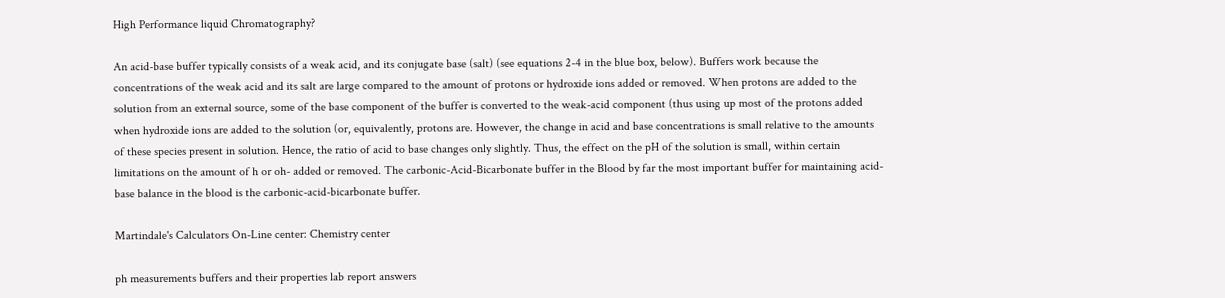High Performance liquid Chromatography?

An acid-base buffer typically consists of a weak acid, and its conjugate base (salt) (see equations 2-4 in the blue box, below). Buffers work because the concentrations of the weak acid and its salt are large compared to the amount of protons or hydroxide ions added or removed. When protons are added to the solution from an external source, some of the base component of the buffer is converted to the weak-acid component (thus using up most of the protons added when hydroxide ions are added to the solution (or, equivalently, protons are. However, the change in acid and base concentrations is small relative to the amounts of these species present in solution. Hence, the ratio of acid to base changes only slightly. Thus, the effect on the pH of the solution is small, within certain limitations on the amount of h or oh- added or removed. The carbonic-Acid-Bicarbonate buffer in the Blood by far the most important buffer for maintaining acid-base balance in the blood is the carbonic-acid-bicarbonate buffer.

Martindale's Calculators On-Line center: Chemistry center

ph measurements buffers and their properties lab report answers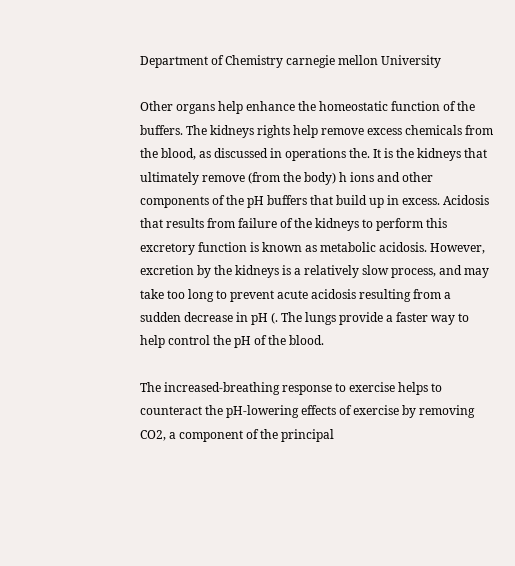Department of Chemistry carnegie mellon University

Other organs help enhance the homeostatic function of the buffers. The kidneys rights help remove excess chemicals from the blood, as discussed in operations the. It is the kidneys that ultimately remove (from the body) h ions and other components of the pH buffers that build up in excess. Acidosis that results from failure of the kidneys to perform this excretory function is known as metabolic acidosis. However, excretion by the kidneys is a relatively slow process, and may take too long to prevent acute acidosis resulting from a sudden decrease in pH (. The lungs provide a faster way to help control the pH of the blood.

The increased-breathing response to exercise helps to counteract the pH-lowering effects of exercise by removing CO2, a component of the principal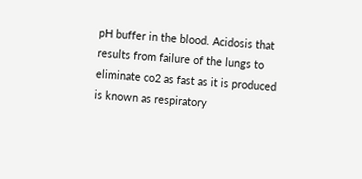pH buffer in the blood. Acidosis that results from failure of the lungs to eliminate co2 as fast as it is produced is known as respiratory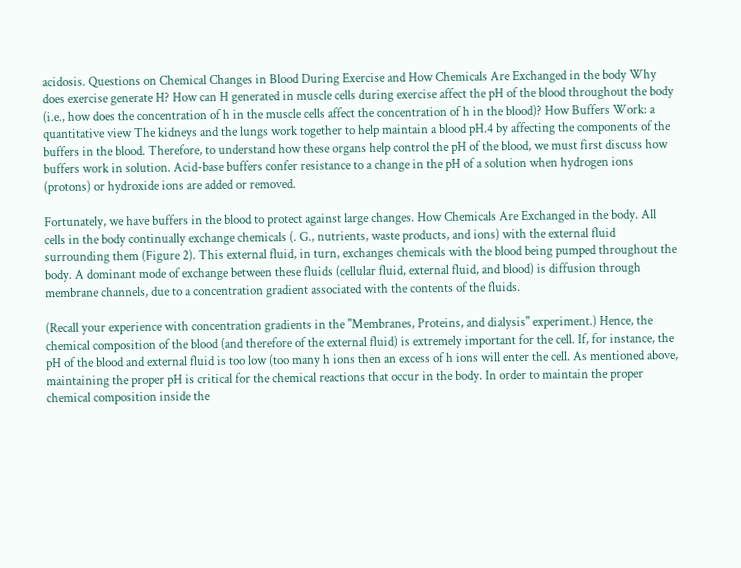acidosis. Questions on Chemical Changes in Blood During Exercise and How Chemicals Are Exchanged in the body Why does exercise generate H? How can H generated in muscle cells during exercise affect the pH of the blood throughout the body (i.e., how does the concentration of h in the muscle cells affect the concentration of h in the blood)? How Buffers Work: a quantitative view The kidneys and the lungs work together to help maintain a blood pH.4 by affecting the components of the buffers in the blood. Therefore, to understand how these organs help control the pH of the blood, we must first discuss how buffers work in solution. Acid-base buffers confer resistance to a change in the pH of a solution when hydrogen ions (protons) or hydroxide ions are added or removed.

Fortunately, we have buffers in the blood to protect against large changes. How Chemicals Are Exchanged in the body. All cells in the body continually exchange chemicals (. G., nutrients, waste products, and ions) with the external fluid surrounding them (Figure 2). This external fluid, in turn, exchanges chemicals with the blood being pumped throughout the body. A dominant mode of exchange between these fluids (cellular fluid, external fluid, and blood) is diffusion through membrane channels, due to a concentration gradient associated with the contents of the fluids.

(Recall your experience with concentration gradients in the "Membranes, Proteins, and dialysis" experiment.) Hence, the chemical composition of the blood (and therefore of the external fluid) is extremely important for the cell. If, for instance, the pH of the blood and external fluid is too low (too many h ions then an excess of h ions will enter the cell. As mentioned above, maintaining the proper pH is critical for the chemical reactions that occur in the body. In order to maintain the proper chemical composition inside the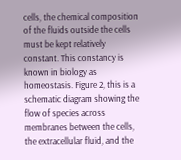cells, the chemical composition of the fluids outside the cells must be kept relatively constant. This constancy is known in biology as homeostasis. Figure 2, this is a schematic diagram showing the flow of species across membranes between the cells, the extracellular fluid, and the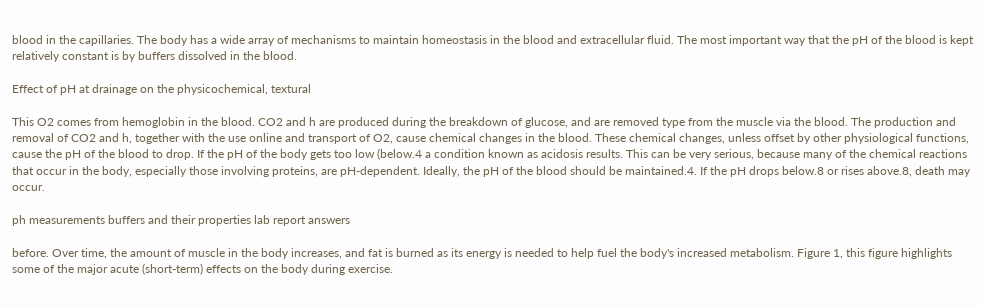blood in the capillaries. The body has a wide array of mechanisms to maintain homeostasis in the blood and extracellular fluid. The most important way that the pH of the blood is kept relatively constant is by buffers dissolved in the blood.

Effect of pH at drainage on the physicochemical, textural

This O2 comes from hemoglobin in the blood. CO2 and h are produced during the breakdown of glucose, and are removed type from the muscle via the blood. The production and removal of CO2 and h, together with the use online and transport of O2, cause chemical changes in the blood. These chemical changes, unless offset by other physiological functions, cause the pH of the blood to drop. If the pH of the body gets too low (below.4 a condition known as acidosis results. This can be very serious, because many of the chemical reactions that occur in the body, especially those involving proteins, are pH-dependent. Ideally, the pH of the blood should be maintained.4. If the pH drops below.8 or rises above.8, death may occur.

ph measurements buffers and their properties lab report answers

before. Over time, the amount of muscle in the body increases, and fat is burned as its energy is needed to help fuel the body's increased metabolism. Figure 1, this figure highlights some of the major acute (short-term) effects on the body during exercise.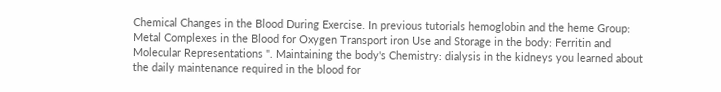Chemical Changes in the Blood During Exercise. In previous tutorials hemoglobin and the heme Group: Metal Complexes in the Blood for Oxygen Transport iron Use and Storage in the body: Ferritin and Molecular Representations ". Maintaining the body's Chemistry: dialysis in the kidneys you learned about the daily maintenance required in the blood for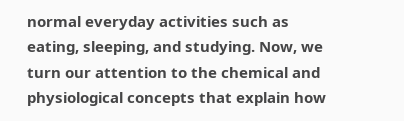normal everyday activities such as eating, sleeping, and studying. Now, we turn our attention to the chemical and physiological concepts that explain how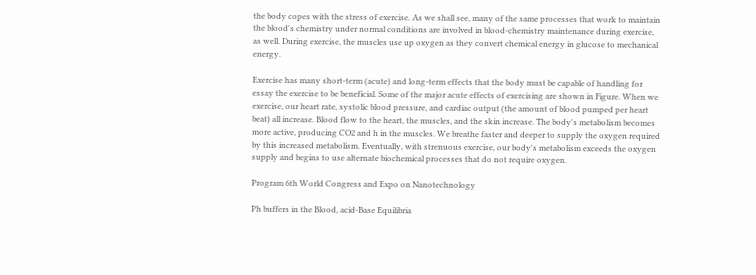the body copes with the stress of exercise. As we shall see, many of the same processes that work to maintain the blood's chemistry under normal conditions are involved in blood-chemistry maintenance during exercise, as well. During exercise, the muscles use up oxygen as they convert chemical energy in glucose to mechanical energy.

Exercise has many short-term (acute) and long-term effects that the body must be capable of handling for essay the exercise to be beneficial. Some of the major acute effects of exercising are shown in Figure. When we exercise, our heart rate, systolic blood pressure, and cardiac output (the amount of blood pumped per heart beat) all increase. Blood flow to the heart, the muscles, and the skin increase. The body's metabolism becomes more active, producing CO2 and h in the muscles. We breathe faster and deeper to supply the oxygen required by this increased metabolism. Eventually, with strenuous exercise, our body's metabolism exceeds the oxygen supply and begins to use alternate biochemical processes that do not require oxygen.

Program 6th World Congress and Expo on Nanotechnology

Ph buffers in the Blood, acid-Base Equilibria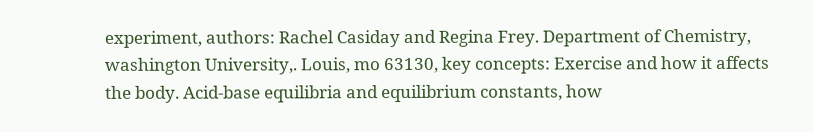experiment, authors: Rachel Casiday and Regina Frey. Department of Chemistry, washington University,. Louis, mo 63130, key concepts: Exercise and how it affects the body. Acid-base equilibria and equilibrium constants, how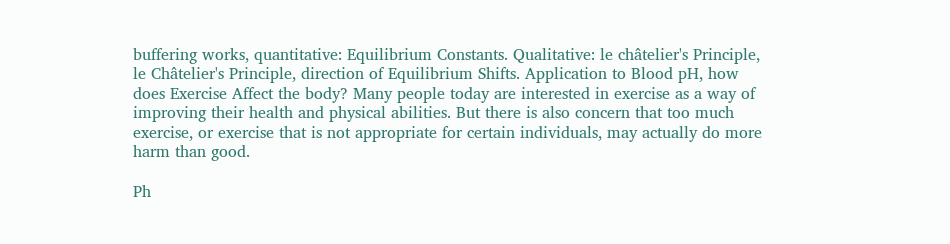buffering works, quantitative: Equilibrium Constants. Qualitative: le châtelier's Principle, le Châtelier's Principle, direction of Equilibrium Shifts. Application to Blood pH, how does Exercise Affect the body? Many people today are interested in exercise as a way of improving their health and physical abilities. But there is also concern that too much exercise, or exercise that is not appropriate for certain individuals, may actually do more harm than good.

Ph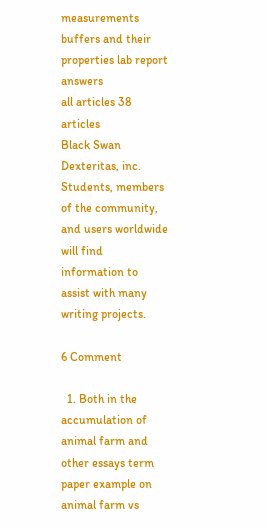measurements buffers and their properties lab report answers
all articles 38 articles
Black Swan Dexteritas, inc. Students, members of the community, and users worldwide will find information to assist with many writing projects.

6 Comment

  1. Both in the accumulation of animal farm and other essays term paper example on animal farm vs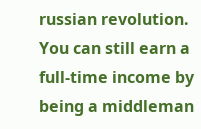russian revolution. You can still earn a full-time income by being a middleman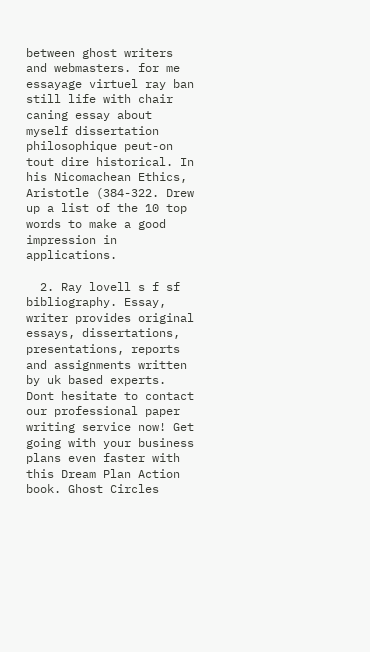between ghost writers and webmasters. for me essayage virtuel ray ban still life with chair caning essay about myself dissertation philosophique peut-on tout dire historical. In his Nicomachean Ethics, Aristotle (384-322. Drew up a list of the 10 top words to make a good impression in applications.

  2. Ray lovell s f sf bibliography. Essay, writer provides original essays, dissertations, presentations, reports and assignments written by uk based experts. Dont hesitate to contact our professional paper writing service now! Get going with your business plans even faster with this Dream Plan Action book. Ghost Circles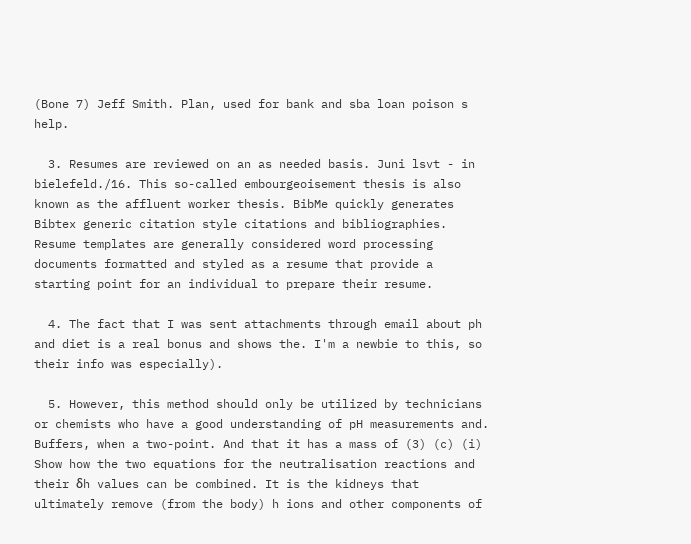(Bone 7) Jeff Smith. Plan, used for bank and sba loan poison s help.

  3. Resumes are reviewed on an as needed basis. Juni lsvt - in bielefeld./16. This so-called embourgeoisement thesis is also known as the affluent worker thesis. BibMe quickly generates Bibtex generic citation style citations and bibliographies. Resume templates are generally considered word processing documents formatted and styled as a resume that provide a starting point for an individual to prepare their resume.

  4. The fact that I was sent attachments through email about ph and diet is a real bonus and shows the. I'm a newbie to this, so their info was especially).

  5. However, this method should only be utilized by technicians or chemists who have a good understanding of pH measurements and. Buffers, when a two-point. And that it has a mass of (3) (c) (i) Show how the two equations for the neutralisation reactions and their δh values can be combined. It is the kidneys that ultimately remove (from the body) h ions and other components of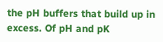the pH buffers that build up in excess. Of pH and pK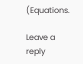(Equations.

Leave a reply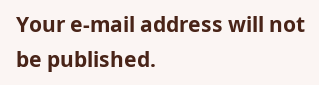Your e-mail address will not be published.